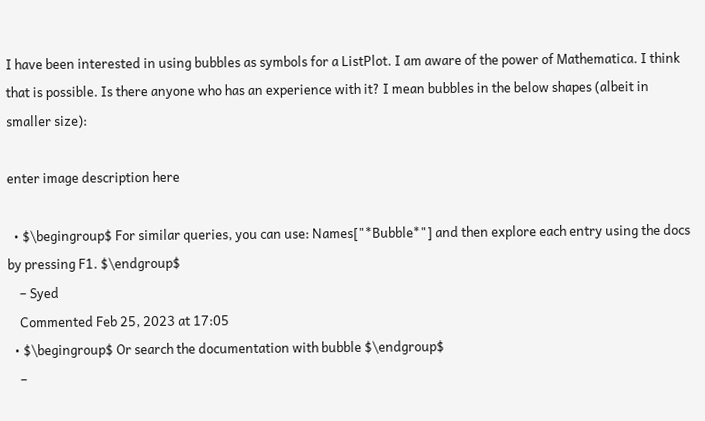I have been interested in using bubbles as symbols for a ListPlot. I am aware of the power of Mathematica. I think that is possible. Is there anyone who has an experience with it? I mean bubbles in the below shapes (albeit in smaller size):

enter image description here

  • $\begingroup$ For similar queries, you can use: Names["*Bubble*"] and then explore each entry using the docs by pressing F1. $\endgroup$
    – Syed
    Commented Feb 25, 2023 at 17:05
  • $\begingroup$ Or search the documentation with bubble $\endgroup$
    –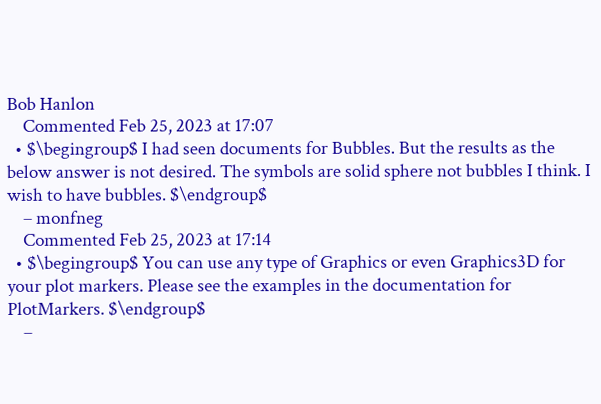Bob Hanlon
    Commented Feb 25, 2023 at 17:07
  • $\begingroup$ I had seen documents for Bubbles. But the results as the below answer is not desired. The symbols are solid sphere not bubbles I think. I wish to have bubbles. $\endgroup$
    – monfneg
    Commented Feb 25, 2023 at 17:14
  • $\begingroup$ You can use any type of Graphics or even Graphics3D for your plot markers. Please see the examples in the documentation for PlotMarkers. $\endgroup$
    –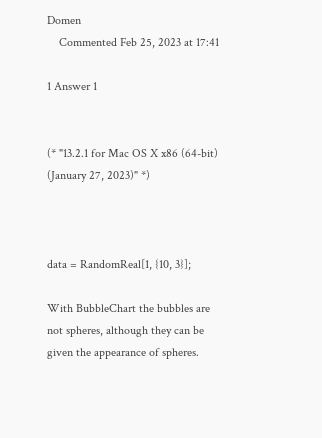Domen
    Commented Feb 25, 2023 at 17:41

1 Answer 1


(* "13.2.1 for Mac OS X x86 (64-bit) (January 27, 2023)" *)



data = RandomReal[1, {10, 3}];

With BubbleChart the bubbles are not spheres, although they can be given the appearance of spheres.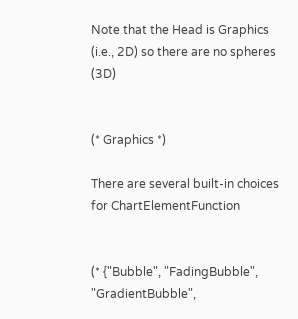Note that the Head is Graphics (i.e., 2D) so there are no spheres (3D)


(* Graphics *)

There are several built-in choices for ChartElementFunction


(* {"Bubble", "FadingBubble", "GradientBubble",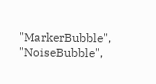"MarkerBubble", "NoiseBubble",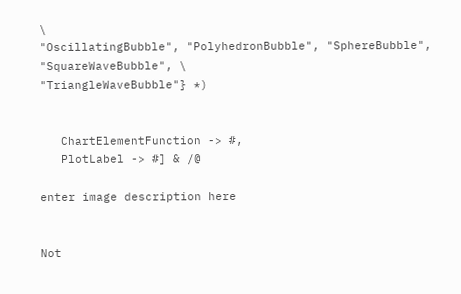\
"OscillatingBubble", "PolyhedronBubble", "SphereBubble", "SquareWaveBubble", \
"TriangleWaveBubble"} *)


   ChartElementFunction -> #,
   PlotLabel -> #] & /@

enter image description here


Not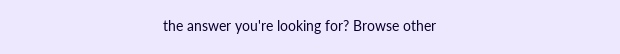the answer you're looking for? Browse other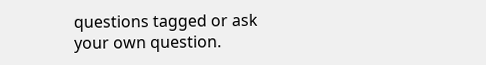questions tagged or ask your own question.